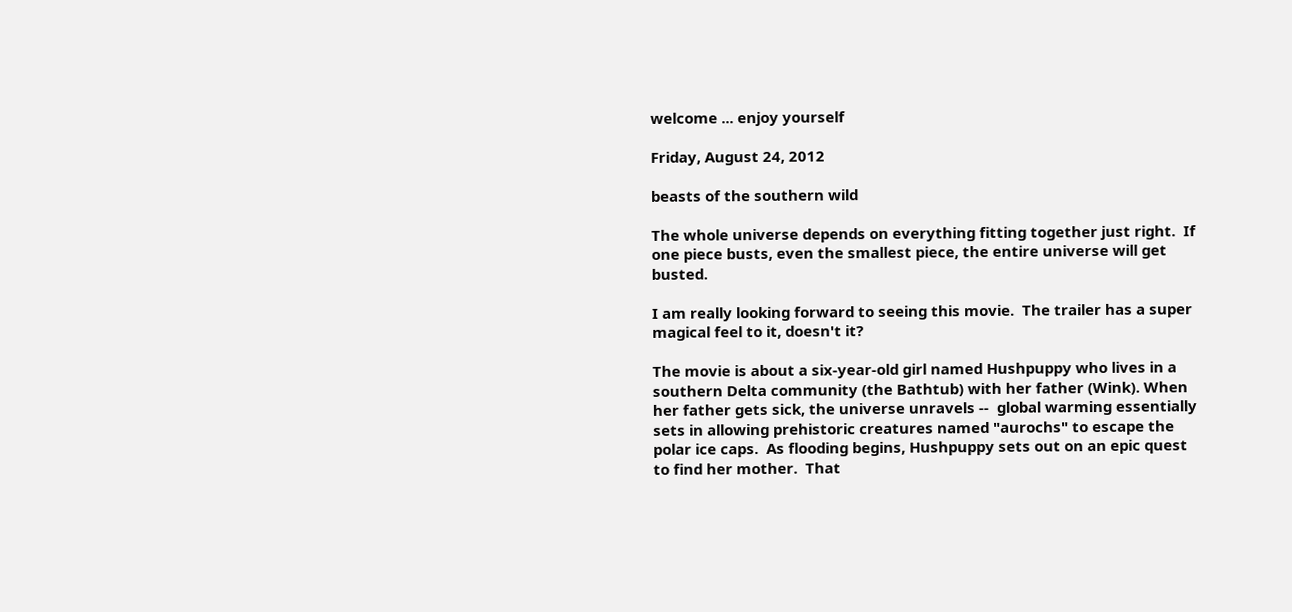welcome ... enjoy yourself

Friday, August 24, 2012

beasts of the southern wild

The whole universe depends on everything fitting together just right.  If one piece busts, even the smallest piece, the entire universe will get busted.

I am really looking forward to seeing this movie.  The trailer has a super magical feel to it, doesn't it?

The movie is about a six-year-old girl named Hushpuppy who lives in a southern Delta community (the Bathtub) with her father (Wink). When her father gets sick, the universe unravels --  global warming essentially sets in allowing prehistoric creatures named "aurochs" to escape the polar ice caps.  As flooding begins, Hushpuppy sets out on an epic quest to find her mother.  That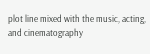plot line mixed with the music, acting, and cinematography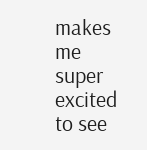makes me super excited to see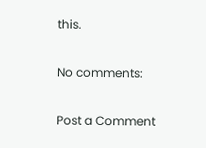this.

No comments:

Post a Comment